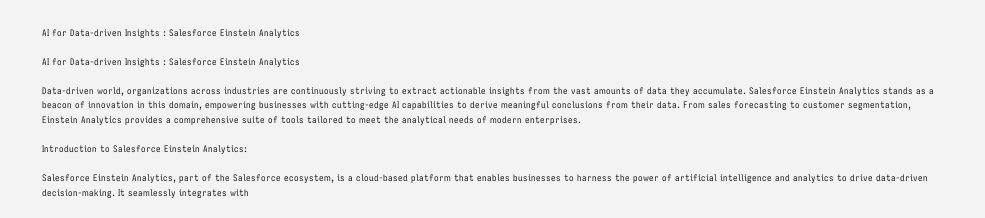AI for Data-driven Insights : Salesforce Einstein Analytics

AI for Data-driven Insights : Salesforce Einstein Analytics

Data-driven world, organizations across industries are continuously striving to extract actionable insights from the vast amounts of data they accumulate. Salesforce Einstein Analytics stands as a beacon of innovation in this domain, empowering businesses with cutting-edge AI capabilities to derive meaningful conclusions from their data. From sales forecasting to customer segmentation, Einstein Analytics provides a comprehensive suite of tools tailored to meet the analytical needs of modern enterprises.

Introduction to Salesforce Einstein Analytics:

Salesforce Einstein Analytics, part of the Salesforce ecosystem, is a cloud-based platform that enables businesses to harness the power of artificial intelligence and analytics to drive data-driven decision-making. It seamlessly integrates with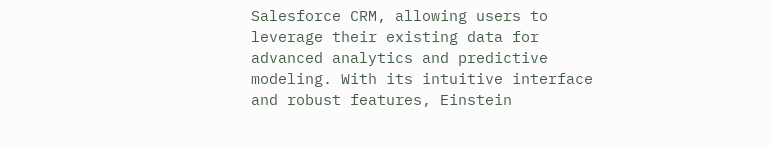Salesforce CRM, allowing users to leverage their existing data for advanced analytics and predictive modeling. With its intuitive interface and robust features, Einstein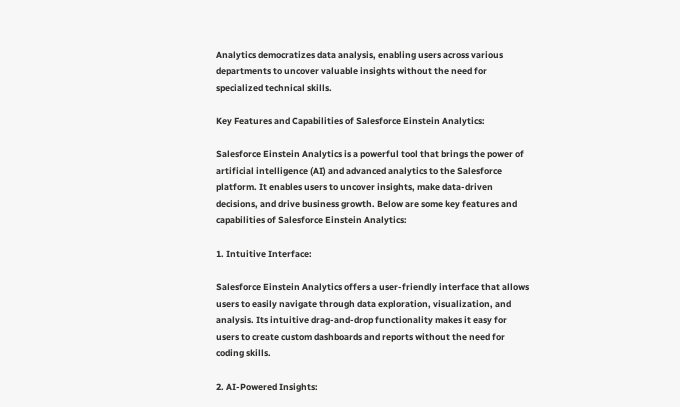Analytics democratizes data analysis, enabling users across various departments to uncover valuable insights without the need for specialized technical skills.

Key Features and Capabilities of Salesforce Einstein Analytics:

Salesforce Einstein Analytics is a powerful tool that brings the power of artificial intelligence (AI) and advanced analytics to the Salesforce platform. It enables users to uncover insights, make data-driven decisions, and drive business growth. Below are some key features and capabilities of Salesforce Einstein Analytics:

1. Intuitive Interface:

Salesforce Einstein Analytics offers a user-friendly interface that allows users to easily navigate through data exploration, visualization, and analysis. Its intuitive drag-and-drop functionality makes it easy for users to create custom dashboards and reports without the need for coding skills.

2. AI-Powered Insights: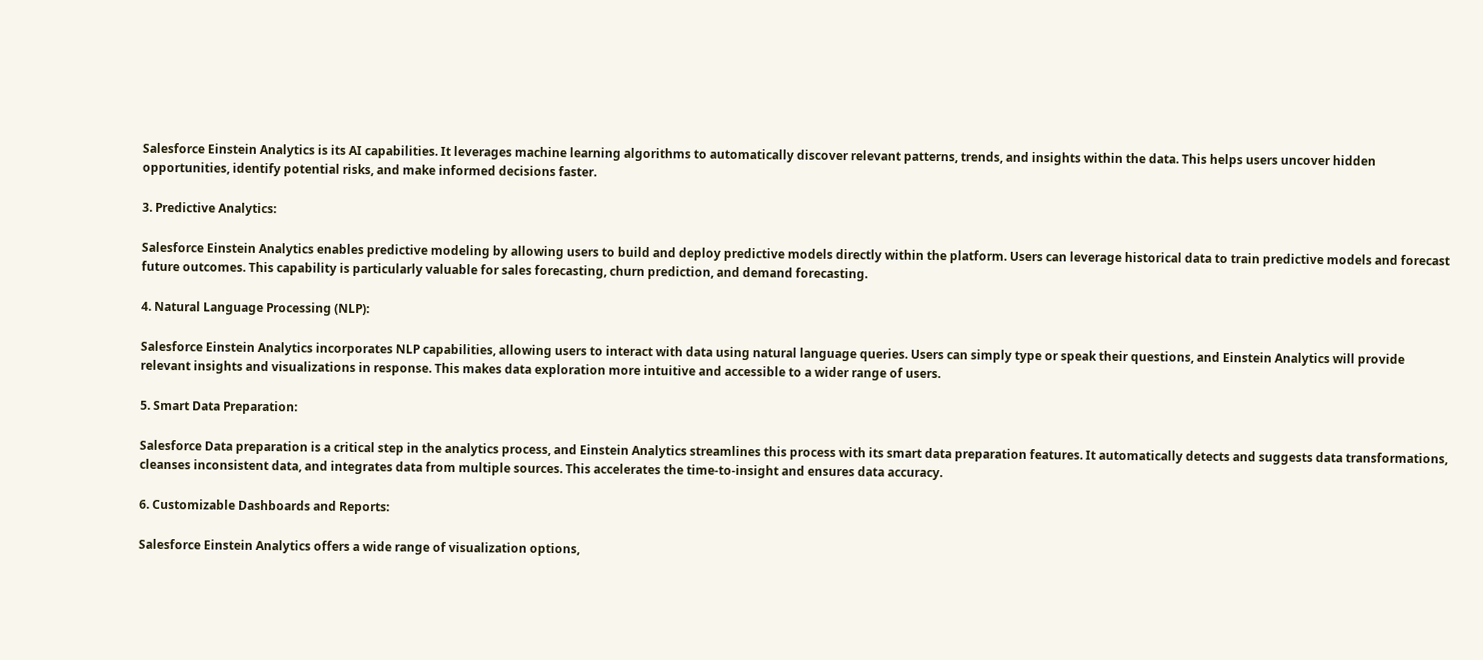Salesforce Einstein Analytics is its AI capabilities. It leverages machine learning algorithms to automatically discover relevant patterns, trends, and insights within the data. This helps users uncover hidden opportunities, identify potential risks, and make informed decisions faster.

3. Predictive Analytics:

Salesforce Einstein Analytics enables predictive modeling by allowing users to build and deploy predictive models directly within the platform. Users can leverage historical data to train predictive models and forecast future outcomes. This capability is particularly valuable for sales forecasting, churn prediction, and demand forecasting.

4. Natural Language Processing (NLP):

Salesforce Einstein Analytics incorporates NLP capabilities, allowing users to interact with data using natural language queries. Users can simply type or speak their questions, and Einstein Analytics will provide relevant insights and visualizations in response. This makes data exploration more intuitive and accessible to a wider range of users.

5. Smart Data Preparation:

Salesforce Data preparation is a critical step in the analytics process, and Einstein Analytics streamlines this process with its smart data preparation features. It automatically detects and suggests data transformations, cleanses inconsistent data, and integrates data from multiple sources. This accelerates the time-to-insight and ensures data accuracy.

6. Customizable Dashboards and Reports:

Salesforce Einstein Analytics offers a wide range of visualization options,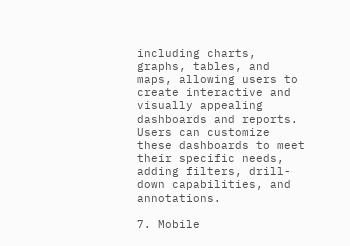including charts, graphs, tables, and maps, allowing users to create interactive and visually appealing dashboards and reports. Users can customize these dashboards to meet their specific needs, adding filters, drill-down capabilities, and annotations.

7. Mobile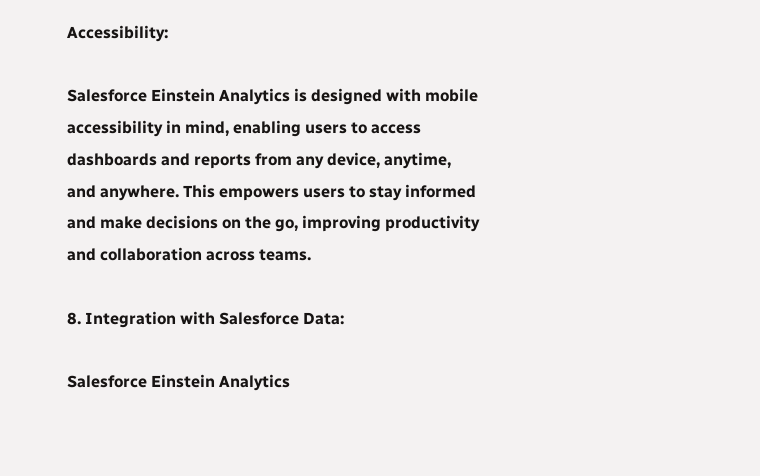Accessibility:

Salesforce Einstein Analytics is designed with mobile accessibility in mind, enabling users to access dashboards and reports from any device, anytime, and anywhere. This empowers users to stay informed and make decisions on the go, improving productivity and collaboration across teams.

8. Integration with Salesforce Data:

Salesforce Einstein Analytics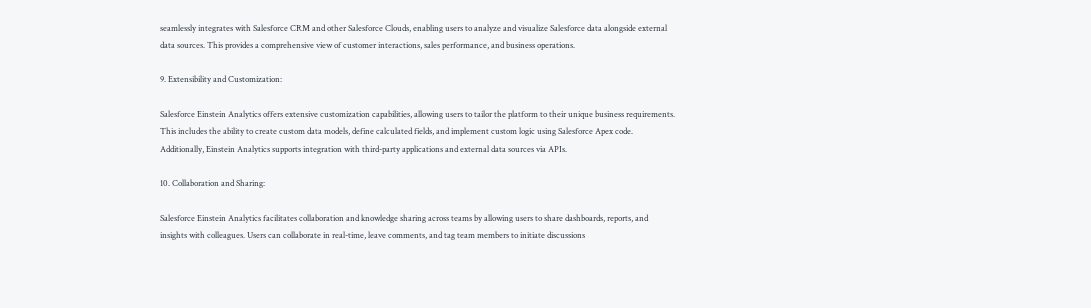seamlessly integrates with Salesforce CRM and other Salesforce Clouds, enabling users to analyze and visualize Salesforce data alongside external data sources. This provides a comprehensive view of customer interactions, sales performance, and business operations.

9. Extensibility and Customization:

Salesforce Einstein Analytics offers extensive customization capabilities, allowing users to tailor the platform to their unique business requirements. This includes the ability to create custom data models, define calculated fields, and implement custom logic using Salesforce Apex code. Additionally, Einstein Analytics supports integration with third-party applications and external data sources via APIs.

10. Collaboration and Sharing:

Salesforce Einstein Analytics facilitates collaboration and knowledge sharing across teams by allowing users to share dashboards, reports, and insights with colleagues. Users can collaborate in real-time, leave comments, and tag team members to initiate discussions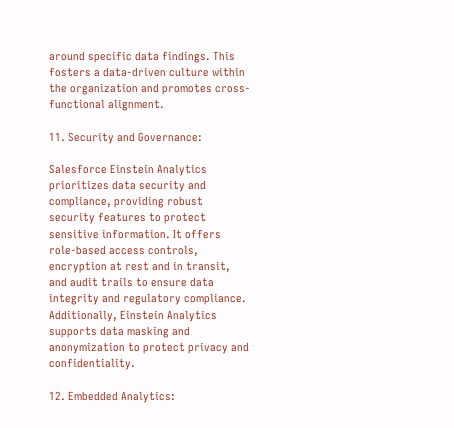around specific data findings. This fosters a data-driven culture within the organization and promotes cross-functional alignment.

11. Security and Governance:

Salesforce Einstein Analytics prioritizes data security and compliance, providing robust security features to protect sensitive information. It offers role-based access controls, encryption at rest and in transit, and audit trails to ensure data integrity and regulatory compliance. Additionally, Einstein Analytics supports data masking and anonymization to protect privacy and confidentiality.

12. Embedded Analytics: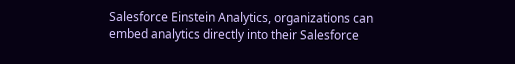Salesforce Einstein Analytics, organizations can embed analytics directly into their Salesforce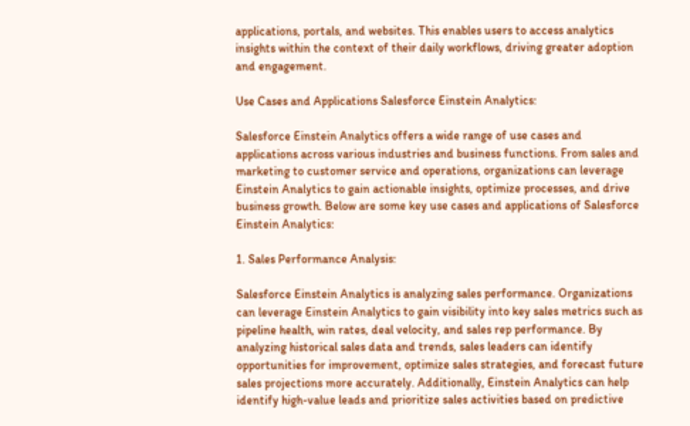applications, portals, and websites. This enables users to access analytics insights within the context of their daily workflows, driving greater adoption and engagement.

Use Cases and Applications Salesforce Einstein Analytics:

Salesforce Einstein Analytics offers a wide range of use cases and applications across various industries and business functions. From sales and marketing to customer service and operations, organizations can leverage Einstein Analytics to gain actionable insights, optimize processes, and drive business growth. Below are some key use cases and applications of Salesforce Einstein Analytics:

1. Sales Performance Analysis:

Salesforce Einstein Analytics is analyzing sales performance. Organizations can leverage Einstein Analytics to gain visibility into key sales metrics such as pipeline health, win rates, deal velocity, and sales rep performance. By analyzing historical sales data and trends, sales leaders can identify opportunities for improvement, optimize sales strategies, and forecast future sales projections more accurately. Additionally, Einstein Analytics can help identify high-value leads and prioritize sales activities based on predictive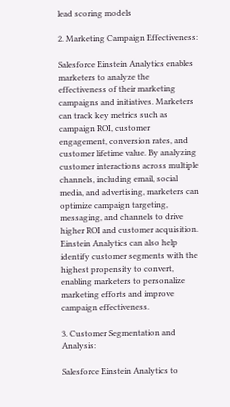lead scoring models

2. Marketing Campaign Effectiveness:

Salesforce Einstein Analytics enables marketers to analyze the effectiveness of their marketing campaigns and initiatives. Marketers can track key metrics such as campaign ROI, customer engagement, conversion rates, and customer lifetime value. By analyzing customer interactions across multiple channels, including email, social media, and advertising, marketers can optimize campaign targeting, messaging, and channels to drive higher ROI and customer acquisition. Einstein Analytics can also help identify customer segments with the highest propensity to convert, enabling marketers to personalize marketing efforts and improve campaign effectiveness.

3. Customer Segmentation and Analysis:

Salesforce Einstein Analytics to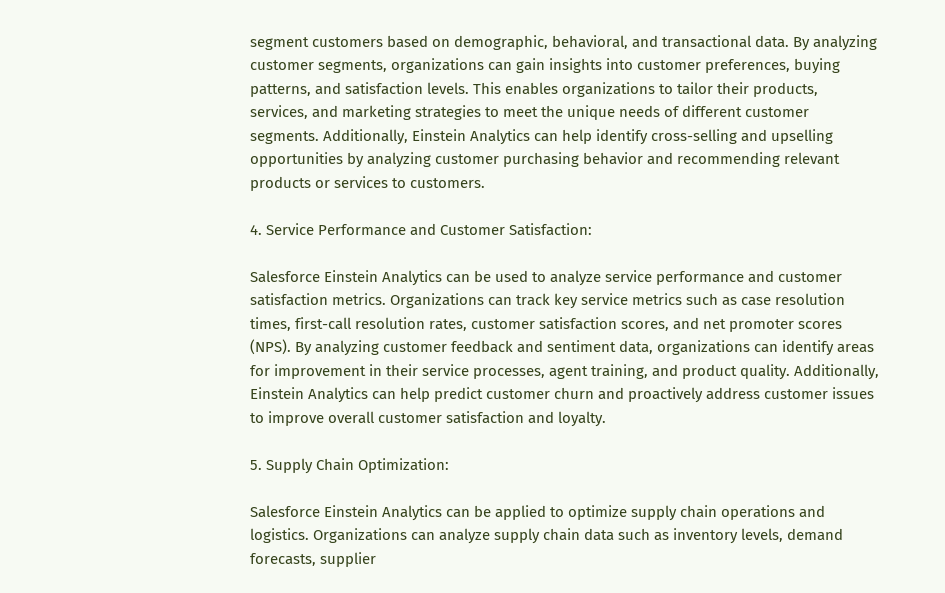segment customers based on demographic, behavioral, and transactional data. By analyzing customer segments, organizations can gain insights into customer preferences, buying patterns, and satisfaction levels. This enables organizations to tailor their products, services, and marketing strategies to meet the unique needs of different customer segments. Additionally, Einstein Analytics can help identify cross-selling and upselling opportunities by analyzing customer purchasing behavior and recommending relevant products or services to customers.

4. Service Performance and Customer Satisfaction:

Salesforce Einstein Analytics can be used to analyze service performance and customer satisfaction metrics. Organizations can track key service metrics such as case resolution times, first-call resolution rates, customer satisfaction scores, and net promoter scores (NPS). By analyzing customer feedback and sentiment data, organizations can identify areas for improvement in their service processes, agent training, and product quality. Additionally, Einstein Analytics can help predict customer churn and proactively address customer issues to improve overall customer satisfaction and loyalty.

5. Supply Chain Optimization:

Salesforce Einstein Analytics can be applied to optimize supply chain operations and logistics. Organizations can analyze supply chain data such as inventory levels, demand forecasts, supplier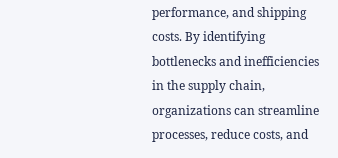performance, and shipping costs. By identifying bottlenecks and inefficiencies in the supply chain, organizations can streamline processes, reduce costs, and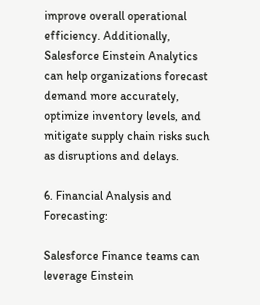improve overall operational efficiency. Additionally, Salesforce Einstein Analytics can help organizations forecast demand more accurately, optimize inventory levels, and mitigate supply chain risks such as disruptions and delays.

6. Financial Analysis and Forecasting:

Salesforce Finance teams can leverage Einstein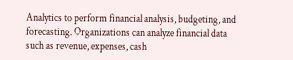Analytics to perform financial analysis, budgeting, and forecasting. Organizations can analyze financial data such as revenue, expenses, cash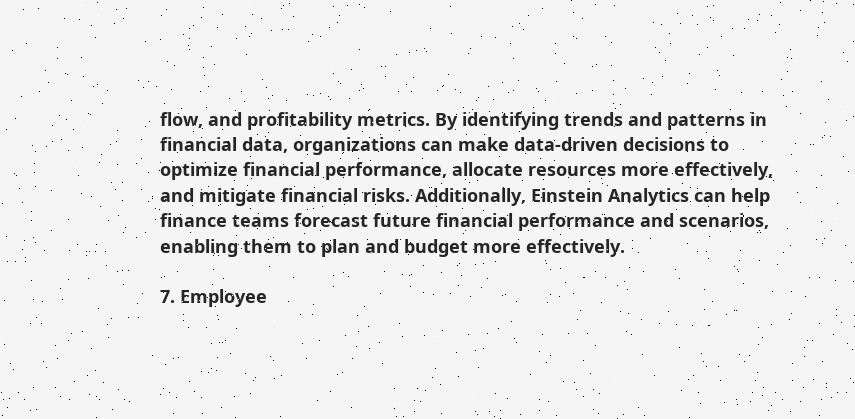flow, and profitability metrics. By identifying trends and patterns in financial data, organizations can make data-driven decisions to optimize financial performance, allocate resources more effectively, and mitigate financial risks. Additionally, Einstein Analytics can help finance teams forecast future financial performance and scenarios, enabling them to plan and budget more effectively.

7. Employee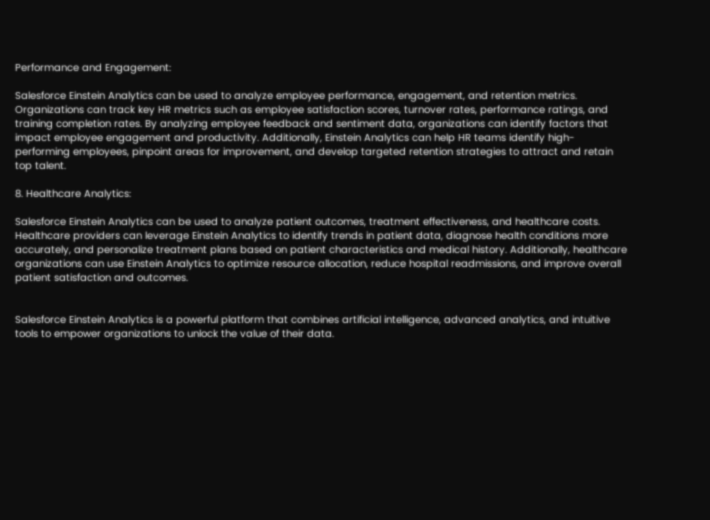Performance and Engagement:

Salesforce Einstein Analytics can be used to analyze employee performance, engagement, and retention metrics. Organizations can track key HR metrics such as employee satisfaction scores, turnover rates, performance ratings, and training completion rates. By analyzing employee feedback and sentiment data, organizations can identify factors that impact employee engagement and productivity. Additionally, Einstein Analytics can help HR teams identify high-performing employees, pinpoint areas for improvement, and develop targeted retention strategies to attract and retain top talent.

8. Healthcare Analytics:

Salesforce Einstein Analytics can be used to analyze patient outcomes, treatment effectiveness, and healthcare costs. Healthcare providers can leverage Einstein Analytics to identify trends in patient data, diagnose health conditions more accurately, and personalize treatment plans based on patient characteristics and medical history. Additionally, healthcare organizations can use Einstein Analytics to optimize resource allocation, reduce hospital readmissions, and improve overall patient satisfaction and outcomes.


Salesforce Einstein Analytics is a powerful platform that combines artificial intelligence, advanced analytics, and intuitive tools to empower organizations to unlock the value of their data.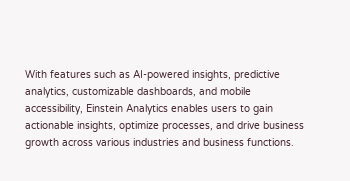With features such as AI-powered insights, predictive analytics, customizable dashboards, and mobile accessibility, Einstein Analytics enables users to gain actionable insights, optimize processes, and drive business growth across various industries and business functions.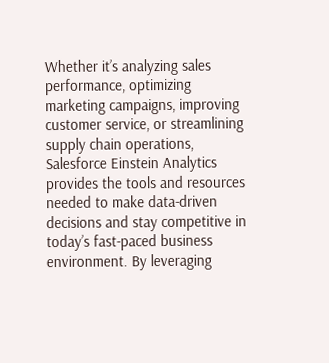Whether it’s analyzing sales performance, optimizing marketing campaigns, improving customer service, or streamlining supply chain operations, Salesforce Einstein Analytics provides the tools and resources needed to make data-driven decisions and stay competitive in today’s fast-paced business environment. By leveraging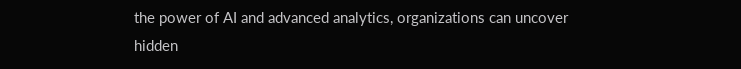the power of AI and advanced analytics, organizations can uncover hidden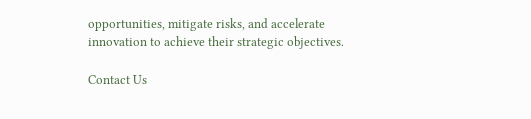opportunities, mitigate risks, and accelerate innovation to achieve their strategic objectives.

Contact Us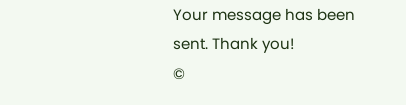Your message has been sent. Thank you!
©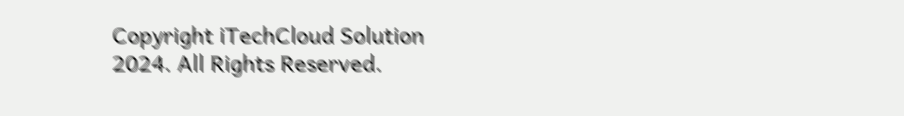Copyright iTechCloud Solution 2024. All Rights Reserved.